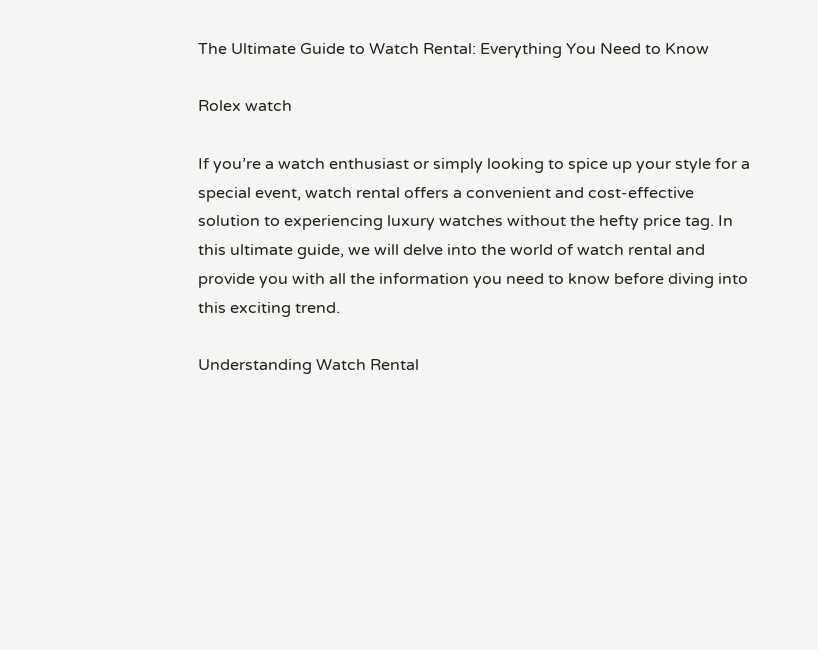The Ultimate Guide to Watch Rental: Everything You Need to Know

Rolex watch

If you’re a watch enthusiast or simply looking to spice up your style for a special event, watch rental offers a convenient and cost-effective solution to experiencing luxury watches without the hefty price tag. In this ultimate guide, we will delve into the world of watch rental and provide you with all the information you need to know before diving into this exciting trend.

Understanding Watch Rental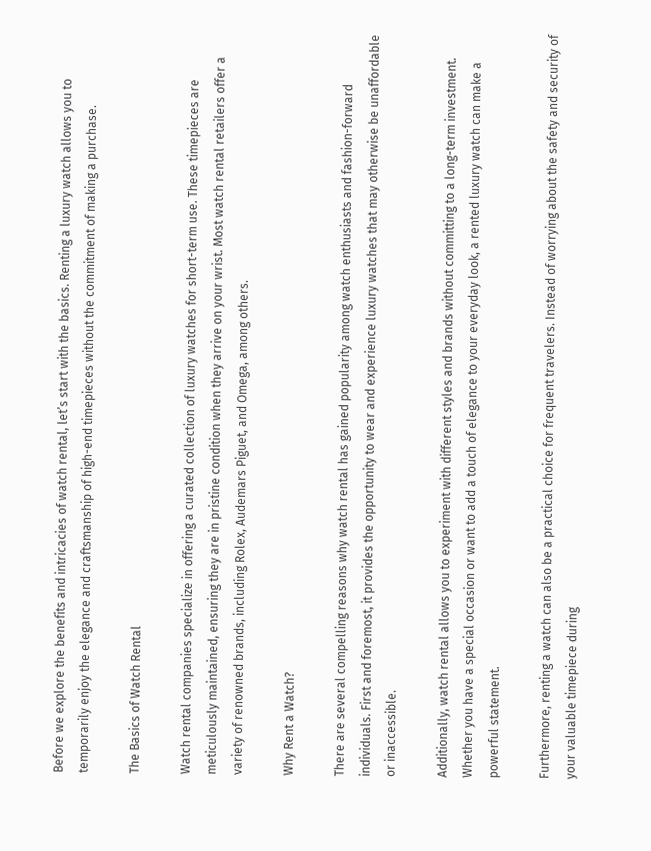Before we explore the benefits and intricacies of watch rental, let’s start with the basics. Renting a luxury watch allows you to temporarily enjoy the elegance and craftsmanship of high-end timepieces without the commitment of making a purchase.

The Basics of Watch Rental

Watch rental companies specialize in offering a curated collection of luxury watches for short-term use. These timepieces are meticulously maintained, ensuring they are in pristine condition when they arrive on your wrist. Most watch rental retailers offer a variety of renowned brands, including Rolex, Audemars Piguet, and Omega, among others.

Why Rent a Watch?

There are several compelling reasons why watch rental has gained popularity among watch enthusiasts and fashion-forward individuals. First and foremost, it provides the opportunity to wear and experience luxury watches that may otherwise be unaffordable or inaccessible.

Additionally, watch rental allows you to experiment with different styles and brands without committing to a long-term investment. Whether you have a special occasion or want to add a touch of elegance to your everyday look, a rented luxury watch can make a powerful statement.

Furthermore, renting a watch can also be a practical choice for frequent travelers. Instead of worrying about the safety and security of your valuable timepiece during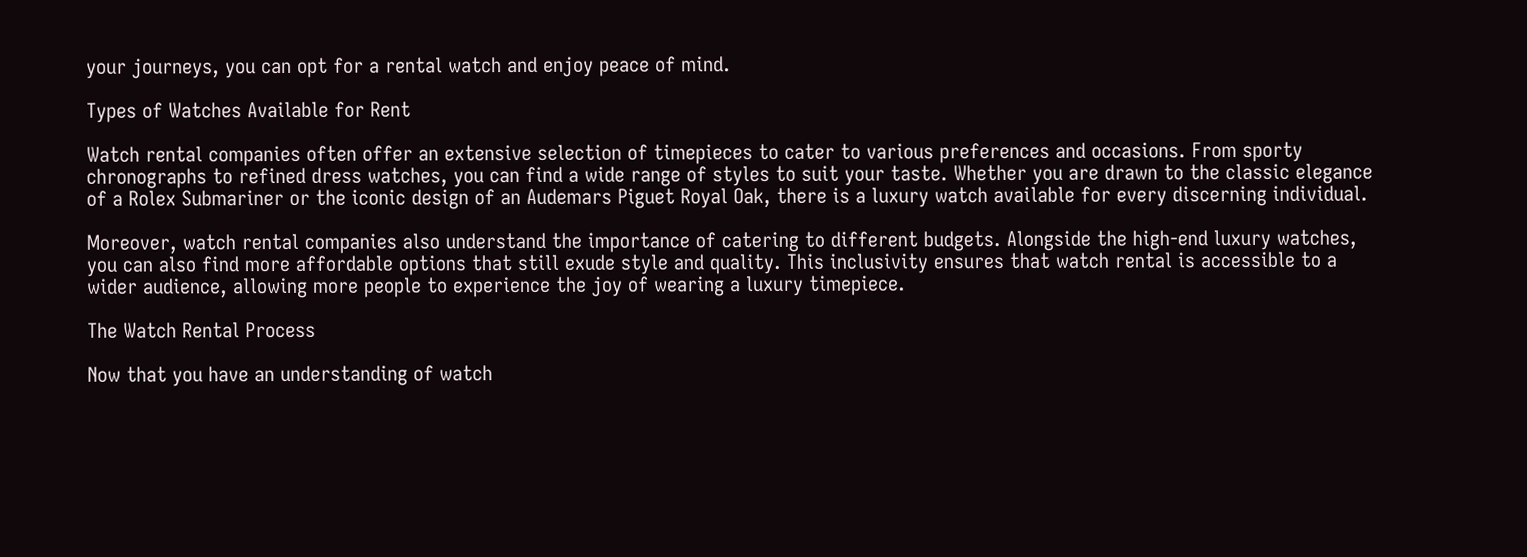your journeys, you can opt for a rental watch and enjoy peace of mind.

Types of Watches Available for Rent

Watch rental companies often offer an extensive selection of timepieces to cater to various preferences and occasions. From sporty chronographs to refined dress watches, you can find a wide range of styles to suit your taste. Whether you are drawn to the classic elegance of a Rolex Submariner or the iconic design of an Audemars Piguet Royal Oak, there is a luxury watch available for every discerning individual.

Moreover, watch rental companies also understand the importance of catering to different budgets. Alongside the high-end luxury watches, you can also find more affordable options that still exude style and quality. This inclusivity ensures that watch rental is accessible to a wider audience, allowing more people to experience the joy of wearing a luxury timepiece.

The Watch Rental Process

Now that you have an understanding of watch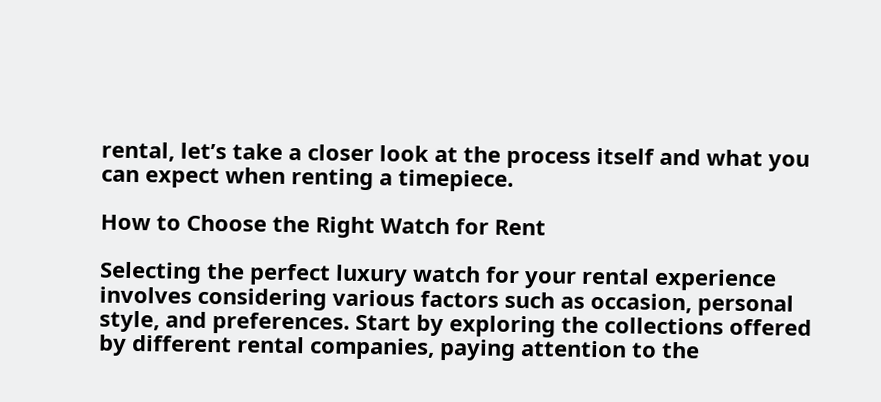rental, let’s take a closer look at the process itself and what you can expect when renting a timepiece.

How to Choose the Right Watch for Rent

Selecting the perfect luxury watch for your rental experience involves considering various factors such as occasion, personal style, and preferences. Start by exploring the collections offered by different rental companies, paying attention to the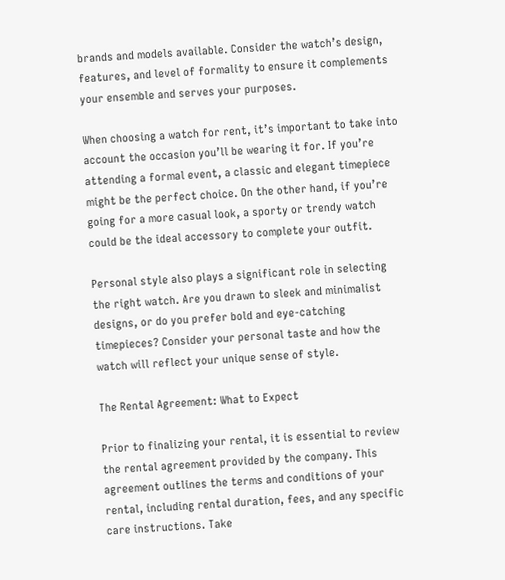brands and models available. Consider the watch’s design, features, and level of formality to ensure it complements your ensemble and serves your purposes.

When choosing a watch for rent, it’s important to take into account the occasion you’ll be wearing it for. If you’re attending a formal event, a classic and elegant timepiece might be the perfect choice. On the other hand, if you’re going for a more casual look, a sporty or trendy watch could be the ideal accessory to complete your outfit.

Personal style also plays a significant role in selecting the right watch. Are you drawn to sleek and minimalist designs, or do you prefer bold and eye-catching timepieces? Consider your personal taste and how the watch will reflect your unique sense of style.

The Rental Agreement: What to Expect

Prior to finalizing your rental, it is essential to review the rental agreement provided by the company. This agreement outlines the terms and conditions of your rental, including rental duration, fees, and any specific care instructions. Take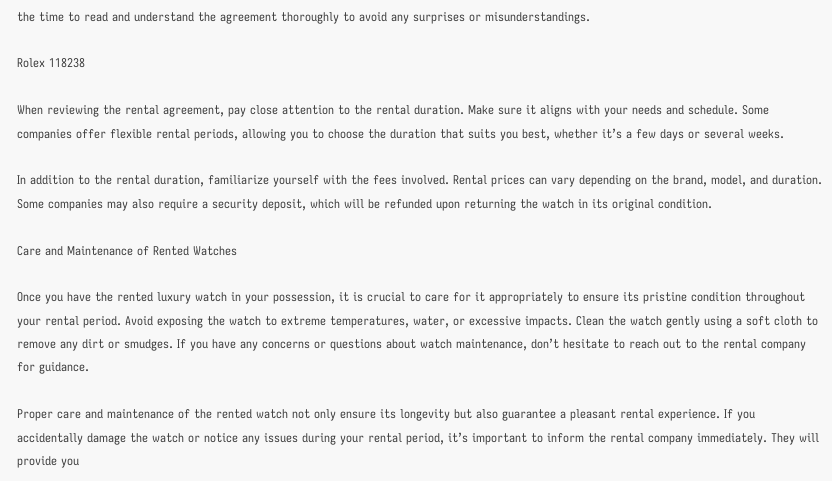the time to read and understand the agreement thoroughly to avoid any surprises or misunderstandings.

Rolex 118238

When reviewing the rental agreement, pay close attention to the rental duration. Make sure it aligns with your needs and schedule. Some companies offer flexible rental periods, allowing you to choose the duration that suits you best, whether it’s a few days or several weeks.

In addition to the rental duration, familiarize yourself with the fees involved. Rental prices can vary depending on the brand, model, and duration. Some companies may also require a security deposit, which will be refunded upon returning the watch in its original condition.

Care and Maintenance of Rented Watches

Once you have the rented luxury watch in your possession, it is crucial to care for it appropriately to ensure its pristine condition throughout your rental period. Avoid exposing the watch to extreme temperatures, water, or excessive impacts. Clean the watch gently using a soft cloth to remove any dirt or smudges. If you have any concerns or questions about watch maintenance, don’t hesitate to reach out to the rental company for guidance.

Proper care and maintenance of the rented watch not only ensure its longevity but also guarantee a pleasant rental experience. If you accidentally damage the watch or notice any issues during your rental period, it’s important to inform the rental company immediately. They will provide you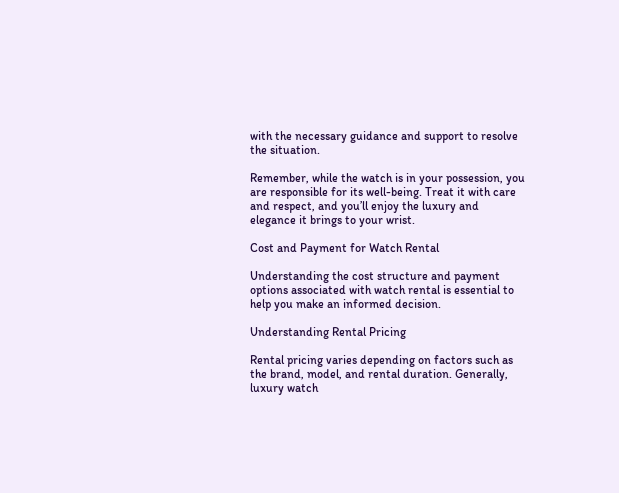with the necessary guidance and support to resolve the situation.

Remember, while the watch is in your possession, you are responsible for its well-being. Treat it with care and respect, and you’ll enjoy the luxury and elegance it brings to your wrist.

Cost and Payment for Watch Rental

Understanding the cost structure and payment options associated with watch rental is essential to help you make an informed decision.

Understanding Rental Pricing

Rental pricing varies depending on factors such as the brand, model, and rental duration. Generally, luxury watch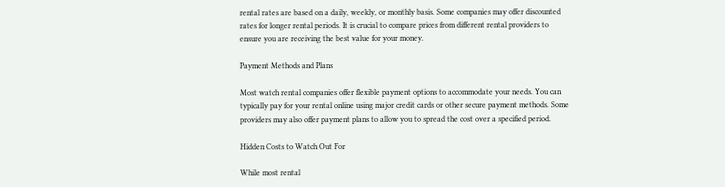rental rates are based on a daily, weekly, or monthly basis. Some companies may offer discounted rates for longer rental periods. It is crucial to compare prices from different rental providers to ensure you are receiving the best value for your money.

Payment Methods and Plans

Most watch rental companies offer flexible payment options to accommodate your needs. You can typically pay for your rental online using major credit cards or other secure payment methods. Some providers may also offer payment plans to allow you to spread the cost over a specified period.

Hidden Costs to Watch Out For

While most rental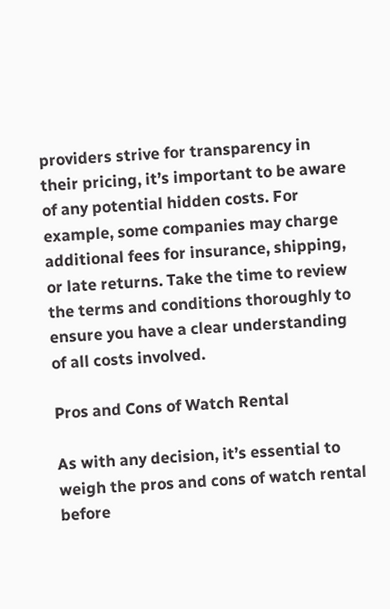providers strive for transparency in their pricing, it’s important to be aware of any potential hidden costs. For example, some companies may charge additional fees for insurance, shipping, or late returns. Take the time to review the terms and conditions thoroughly to ensure you have a clear understanding of all costs involved.

Pros and Cons of Watch Rental

As with any decision, it’s essential to weigh the pros and cons of watch rental before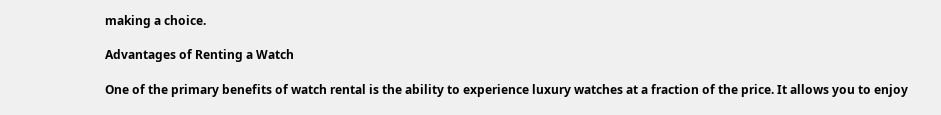making a choice.

Advantages of Renting a Watch

One of the primary benefits of watch rental is the ability to experience luxury watches at a fraction of the price. It allows you to enjoy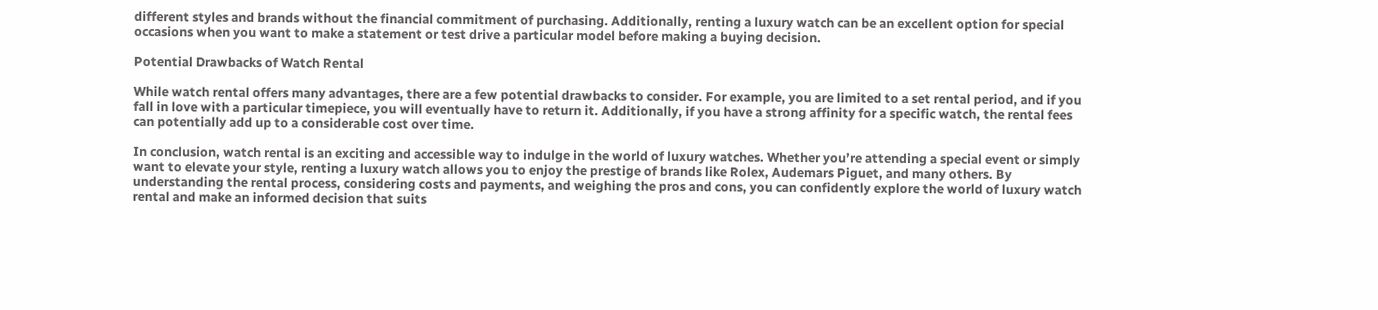different styles and brands without the financial commitment of purchasing. Additionally, renting a luxury watch can be an excellent option for special occasions when you want to make a statement or test drive a particular model before making a buying decision.

Potential Drawbacks of Watch Rental

While watch rental offers many advantages, there are a few potential drawbacks to consider. For example, you are limited to a set rental period, and if you fall in love with a particular timepiece, you will eventually have to return it. Additionally, if you have a strong affinity for a specific watch, the rental fees can potentially add up to a considerable cost over time.

In conclusion, watch rental is an exciting and accessible way to indulge in the world of luxury watches. Whether you’re attending a special event or simply want to elevate your style, renting a luxury watch allows you to enjoy the prestige of brands like Rolex, Audemars Piguet, and many others. By understanding the rental process, considering costs and payments, and weighing the pros and cons, you can confidently explore the world of luxury watch rental and make an informed decision that suits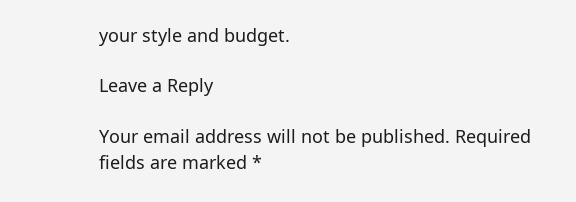your style and budget.

Leave a Reply

Your email address will not be published. Required fields are marked *